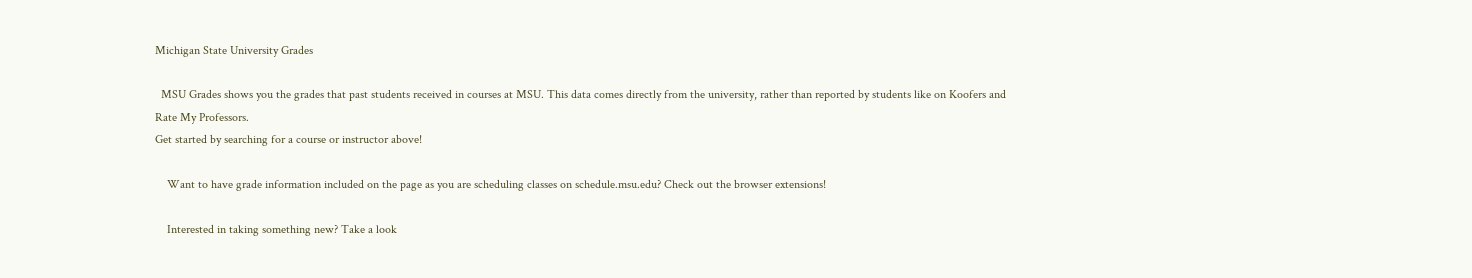Michigan State University Grades

  MSU Grades shows you the grades that past students received in courses at MSU. This data comes directly from the university, rather than reported by students like on Koofers and Rate My Professors.
Get started by searching for a course or instructor above!

    Want to have grade information included on the page as you are scheduling classes on schedule.msu.edu? Check out the browser extensions!

    Interested in taking something new? Take a look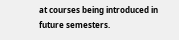at courses being introduced in future semesters.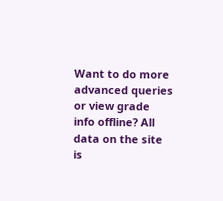Want to do more advanced queries or view grade info offline? All data on the site is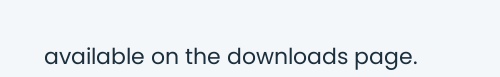available on the downloads page.